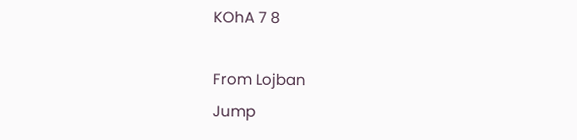KOhA 7 8

From Lojban
Jump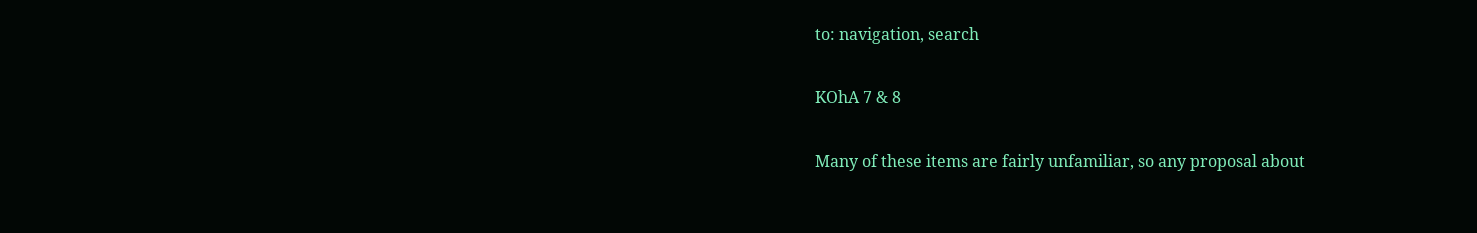to: navigation, search

KOhA 7 & 8

Many of these items are fairly unfamiliar, so any proposal about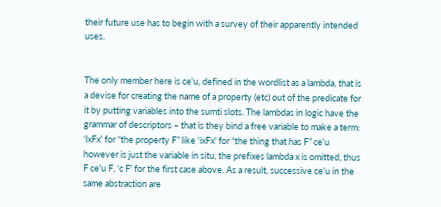their future use has to begin with a survey of their apparently intended uses.


The only member here is ce'u, defined in the wordlist as a lambda, that is a devise for creating the name of a property (etc) out of the predicate for it by putting variables into the sumti slots. The lambdas in logic have the grammar of descriptors – that is they bind a free variable to make a term: ‘lxFx' for “the property F” like ‘ixFx' for “the thing that has F” ce'u however is just the variable in situ, the prefixes lambda x is omitted, thus F ce'u F, ‘c F' for the first case above. As a result, successive ce'u in the same abstraction are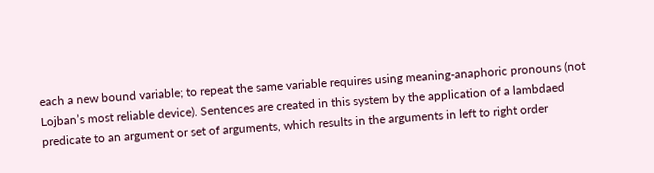each a new bound variable; to repeat the same variable requires using meaning-anaphoric pronouns (not Lojban’s most reliable device). Sentences are created in this system by the application of a lambdaed predicate to an argument or set of arguments, which results in the arguments in left to right order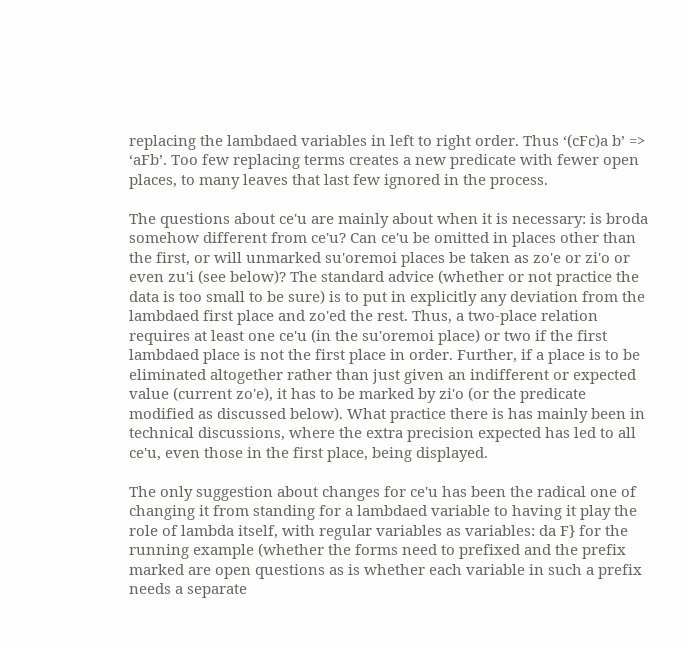replacing the lambdaed variables in left to right order. Thus ‘(cFc)a b’ => ‘aFb’. Too few replacing terms creates a new predicate with fewer open places, to many leaves that last few ignored in the process.

The questions about ce'u are mainly about when it is necessary: is broda somehow different from ce'u? Can ce'u be omitted in places other than the first, or will unmarked su'oremoi places be taken as zo'e or zi'o or even zu'i (see below)? The standard advice (whether or not practice the data is too small to be sure) is to put in explicitly any deviation from the lambdaed first place and zo'ed the rest. Thus, a two-place relation requires at least one ce'u (in the su'oremoi place) or two if the first lambdaed place is not the first place in order. Further, if a place is to be eliminated altogether rather than just given an indifferent or expected value (current zo'e), it has to be marked by zi'o (or the predicate modified as discussed below). What practice there is has mainly been in technical discussions, where the extra precision expected has led to all ce'u, even those in the first place, being displayed.

The only suggestion about changes for ce'u has been the radical one of changing it from standing for a lambdaed variable to having it play the role of lambda itself, with regular variables as variables: da F} for the running example (whether the forms need to prefixed and the prefix marked are open questions as is whether each variable in such a prefix needs a separate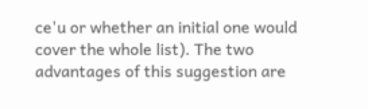ce'u or whether an initial one would cover the whole list). The two advantages of this suggestion are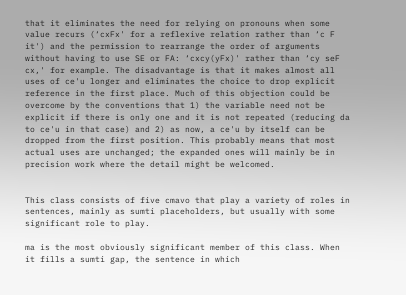that it eliminates the need for relying on pronouns when some value recurs (‘cxFx' for a reflexive relation rather than ‘c F it') and the permission to rearrange the order of arguments without having to use SE or FA: ‘cxcy(yFx)' rather than ‘cy seF cx,' for example. The disadvantage is that it makes almost all uses of ce'u longer and eliminates the choice to drop explicit reference in the first place. Much of this objection could be overcome by the conventions that 1) the variable need not be explicit if there is only one and it is not repeated (reducing da to ce'u in that case) and 2) as now, a ce'u by itself can be dropped from the first position. This probably means that most actual uses are unchanged; the expanded ones will mainly be in precision work where the detail might be welcomed.


This class consists of five cmavo that play a variety of roles in sentences, mainly as sumti placeholders, but usually with some significant role to play.

ma is the most obviously significant member of this class. When it fills a sumti gap, the sentence in which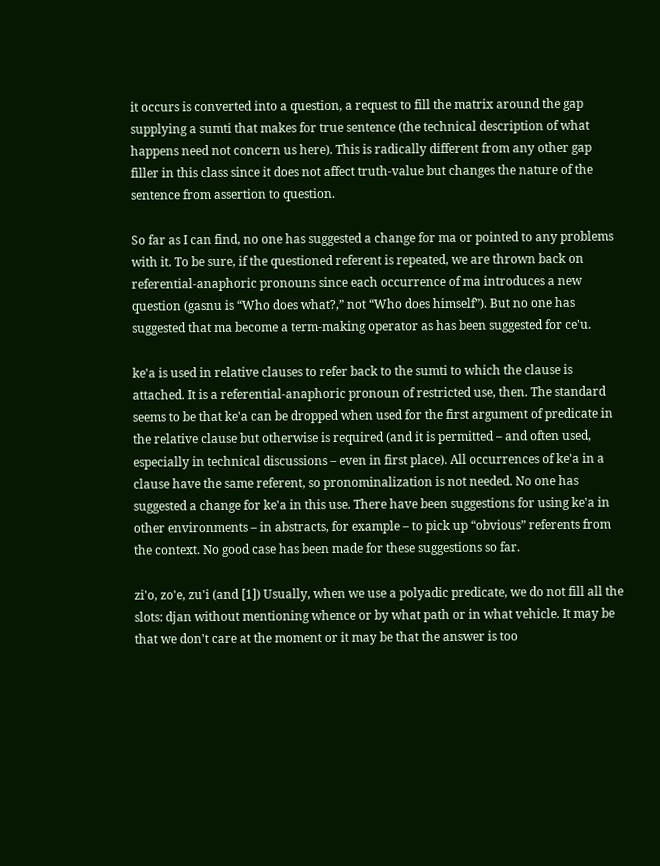it occurs is converted into a question, a request to fill the matrix around the gap supplying a sumti that makes for true sentence (the technical description of what happens need not concern us here). This is radically different from any other gap filler in this class since it does not affect truth-value but changes the nature of the sentence from assertion to question.

So far as I can find, no one has suggested a change for ma or pointed to any problems with it. To be sure, if the questioned referent is repeated, we are thrown back on referential-anaphoric pronouns since each occurrence of ma introduces a new question (gasnu is “Who does what?,” not “Who does himself”). But no one has suggested that ma become a term-making operator as has been suggested for ce'u.

ke'a is used in relative clauses to refer back to the sumti to which the clause is attached. It is a referential-anaphoric pronoun of restricted use, then. The standard seems to be that ke'a can be dropped when used for the first argument of predicate in the relative clause but otherwise is required (and it is permitted – and often used, especially in technical discussions – even in first place). All occurrences of ke'a in a clause have the same referent, so pronominalization is not needed. No one has suggested a change for ke'a in this use. There have been suggestions for using ke'a in other environments – in abstracts, for example – to pick up “obvious” referents from the context. No good case has been made for these suggestions so far.

zi'o, zo'e, zu'i (and [1]) Usually, when we use a polyadic predicate, we do not fill all the slots: djan without mentioning whence or by what path or in what vehicle. It may be that we don't care at the moment or it may be that the answer is too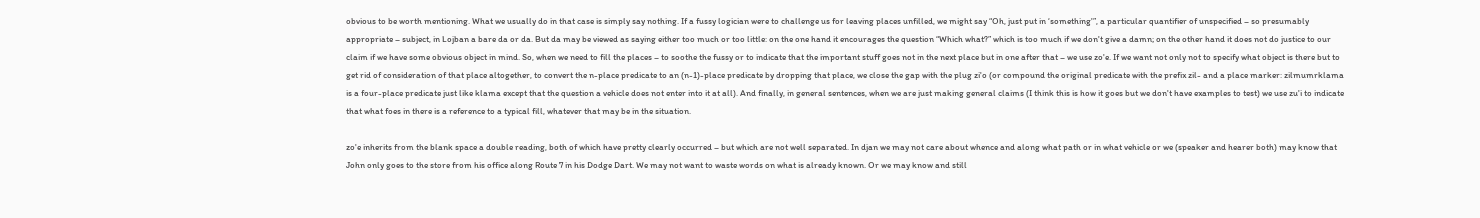obvious to be worth mentioning. What we usually do in that case is simply say nothing. If a fussy logician were to challenge us for leaving places unfilled, we might say “Oh, just put in ‘something'”, a particular quantifier of unspecified – so presumably appropriate – subject, in Lojban a bare da or da. But da may be viewed as saying either too much or too little: on the one hand it encourages the question “Which what?” which is too much if we don't give a damn; on the other hand it does not do justice to our claim if we have some obvious object in mind. So, when we need to fill the places – to soothe the fussy or to indicate that the important stuff goes not in the next place but in one after that – we use zo'e. If we want not only not to specify what object is there but to get rid of consideration of that place altogether, to convert the n-place predicate to an (n-1)-place predicate by dropping that place, we close the gap with the plug zi'o (or compound the original predicate with the prefix zil- and a place marker: zilmumrklama is a four-place predicate just like klama except that the question a vehicle does not enter into it at all). And finally, in general sentences, when we are just making general claims (I think this is how it goes but we don't have examples to test) we use zu'i to indicate that what foes in there is a reference to a typical fill, whatever that may be in the situation.

zo'e inherits from the blank space a double reading, both of which have pretty clearly occurred – but which are not well separated. In djan we may not care about whence and along what path or in what vehicle or we (speaker and hearer both) may know that John only goes to the store from his office along Route 7 in his Dodge Dart. We may not want to waste words on what is already known. Or we may know and still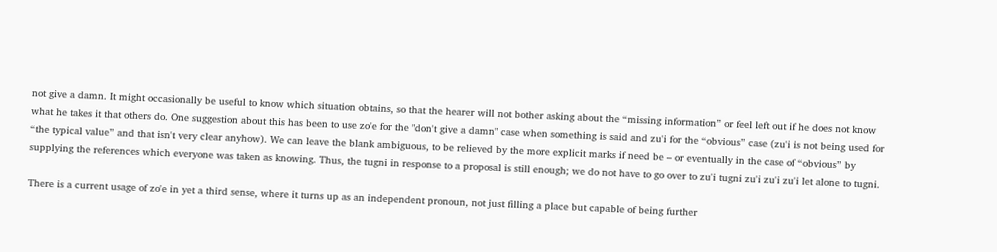not give a damn. It might occasionally be useful to know which situation obtains, so that the hearer will not bother asking about the “missing information” or feel left out if he does not know what he takes it that others do. One suggestion about this has been to use zo'e for the "don't give a damn" case when something is said and zu'i for the “obvious” case (zu'i is not being used for “the typical value” and that isn't very clear anyhow). We can leave the blank ambiguous, to be relieved by the more explicit marks if need be – or eventually in the case of “obvious” by supplying the references which everyone was taken as knowing. Thus, the tugni in response to a proposal is still enough; we do not have to go over to zu'i tugni zu'i zu'i zu'i let alone to tugni.

There is a current usage of zo'e in yet a third sense, where it turns up as an independent pronoun, not just filling a place but capable of being further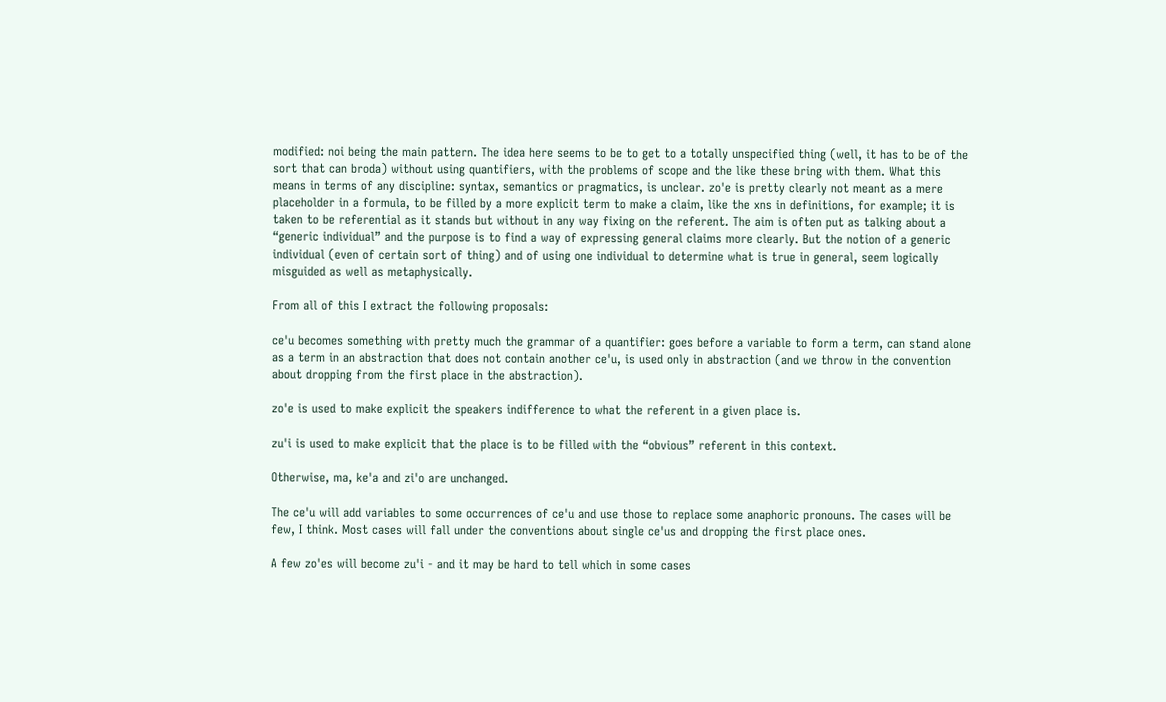modified: noi being the main pattern. The idea here seems to be to get to a totally unspecified thing (well, it has to be of the sort that can broda) without using quantifiers, with the problems of scope and the like these bring with them. What this means in terms of any discipline: syntax, semantics or pragmatics, is unclear. zo'e is pretty clearly not meant as a mere placeholder in a formula, to be filled by a more explicit term to make a claim, like the xns in definitions, for example; it is taken to be referential as it stands but without in any way fixing on the referent. The aim is often put as talking about a “generic individual” and the purpose is to find a way of expressing general claims more clearly. But the notion of a generic individual (even of certain sort of thing) and of using one individual to determine what is true in general, seem logically misguided as well as metaphysically.

From all of this I extract the following proposals:

ce'u becomes something with pretty much the grammar of a quantifier: goes before a variable to form a term, can stand alone as a term in an abstraction that does not contain another ce'u, is used only in abstraction (and we throw in the convention about dropping from the first place in the abstraction).

zo'e is used to make explicit the speakers indifference to what the referent in a given place is.

zu'i is used to make explicit that the place is to be filled with the “obvious” referent in this context.

Otherwise, ma, ke'a and zi'o are unchanged.

The ce'u will add variables to some occurrences of ce'u and use those to replace some anaphoric pronouns. The cases will be few, I think. Most cases will fall under the conventions about single ce'us and dropping the first place ones.

A few zo'es will become zu'i - and it may be hard to tell which in some cases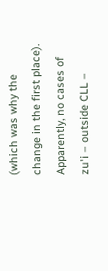(which was why the change in the first place). Apparently, no cases of zu'i – outside CLL –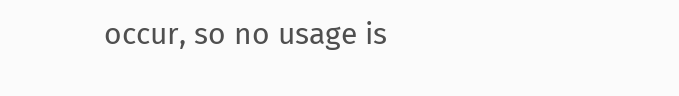occur, so no usage is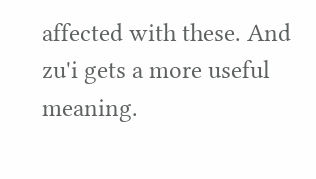affected with these. And zu'i gets a more useful meaning.